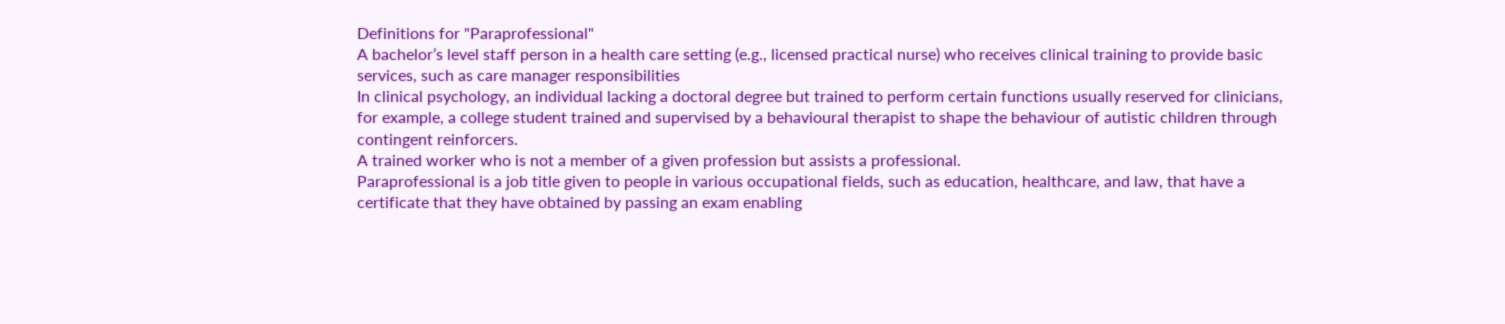Definitions for "Paraprofessional"
A bachelor’s level staff person in a health care setting (e.g., licensed practical nurse) who receives clinical training to provide basic services, such as care manager responsibilities
In clinical psychology, an individual lacking a doctoral degree but trained to perform certain functions usually reserved for clinicians, for example, a college student trained and supervised by a behavioural therapist to shape the behaviour of autistic children through contingent reinforcers.
A trained worker who is not a member of a given profession but assists a professional.
Paraprofessional is a job title given to people in various occupational fields, such as education, healthcare, and law, that have a certificate that they have obtained by passing an exam enabling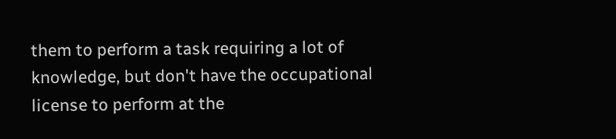them to perform a task requiring a lot of knowledge, but don't have the occupational license to perform at the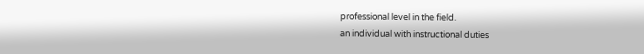professional level in the field.
an individual with instructional duties